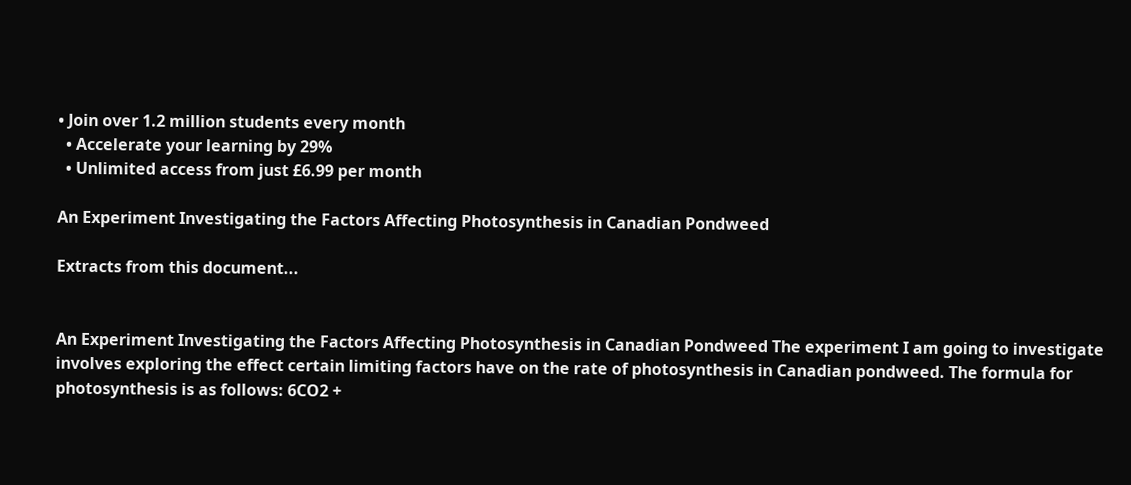• Join over 1.2 million students every month
  • Accelerate your learning by 29%
  • Unlimited access from just £6.99 per month

An Experiment Investigating the Factors Affecting Photosynthesis in Canadian Pondweed

Extracts from this document...


An Experiment Investigating the Factors Affecting Photosynthesis in Canadian Pondweed The experiment I am going to investigate involves exploring the effect certain limiting factors have on the rate of photosynthesis in Canadian pondweed. The formula for photosynthesis is as follows: 6CO2 +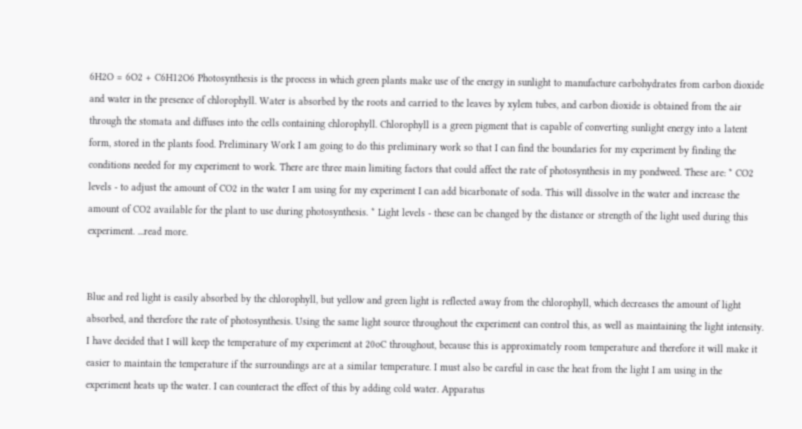6H2O = 6O2 + C6H12O6 Photosynthesis is the process in which green plants make use of the energy in sunlight to manufacture carbohydrates from carbon dioxide and water in the presence of chlorophyll. Water is absorbed by the roots and carried to the leaves by xylem tubes, and carbon dioxide is obtained from the air through the stomata and diffuses into the cells containing chlorophyll. Chlorophyll is a green pigment that is capable of converting sunlight energy into a latent form, stored in the plants food. Preliminary Work I am going to do this preliminary work so that I can find the boundaries for my experiment by finding the conditions needed for my experiment to work. There are three main limiting factors that could affect the rate of photosynthesis in my pondweed. These are: * CO2 levels - to adjust the amount of CO2 in the water I am using for my experiment I can add bicarbonate of soda. This will dissolve in the water and increase the amount of CO2 available for the plant to use during photosynthesis. * Light levels - these can be changed by the distance or strength of the light used during this experiment. ...read more.


Blue and red light is easily absorbed by the chlorophyll, but yellow and green light is reflected away from the chlorophyll, which decreases the amount of light absorbed, and therefore the rate of photosynthesis. Using the same light source throughout the experiment can control this, as well as maintaining the light intensity. I have decided that I will keep the temperature of my experiment at 20oC throughout, because this is approximately room temperature and therefore it will make it easier to maintain the temperature if the surroundings are at a similar temperature. I must also be careful in case the heat from the light I am using in the experiment heats up the water. I can counteract the effect of this by adding cold water. Apparatus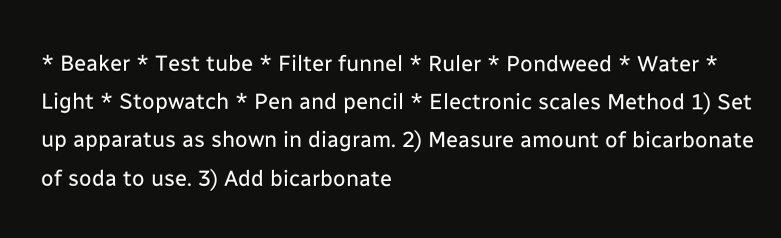* Beaker * Test tube * Filter funnel * Ruler * Pondweed * Water * Light * Stopwatch * Pen and pencil * Electronic scales Method 1) Set up apparatus as shown in diagram. 2) Measure amount of bicarbonate of soda to use. 3) Add bicarbonate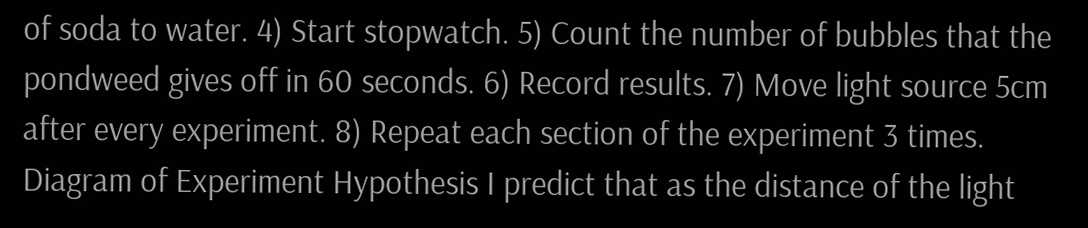of soda to water. 4) Start stopwatch. 5) Count the number of bubbles that the pondweed gives off in 60 seconds. 6) Record results. 7) Move light source 5cm after every experiment. 8) Repeat each section of the experiment 3 times. Diagram of Experiment Hypothesis I predict that as the distance of the light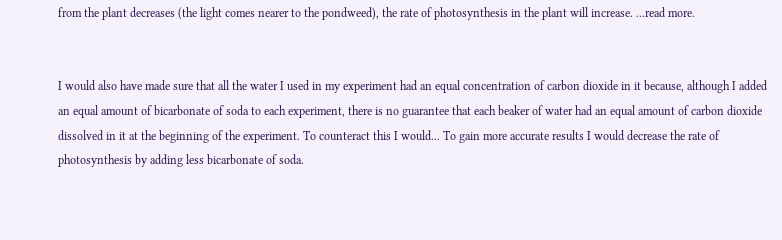from the plant decreases (the light comes nearer to the pondweed), the rate of photosynthesis in the plant will increase. ...read more.


I would also have made sure that all the water I used in my experiment had an equal concentration of carbon dioxide in it because, although I added an equal amount of bicarbonate of soda to each experiment, there is no guarantee that each beaker of water had an equal amount of carbon dioxide dissolved in it at the beginning of the experiment. To counteract this I would... To gain more accurate results I would decrease the rate of photosynthesis by adding less bicarbonate of soda.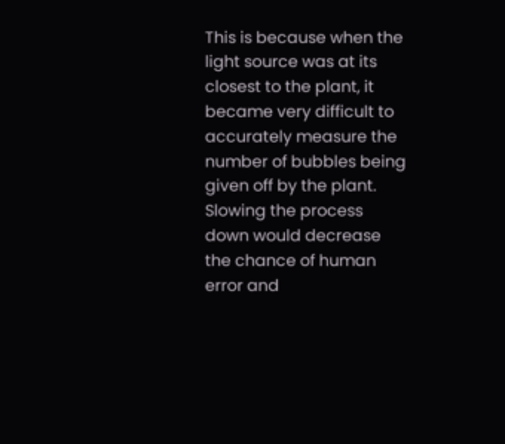This is because when the light source was at its closest to the plant, it became very difficult to accurately measure the number of bubbles being given off by the plant. Slowing the process down would decrease the chance of human error and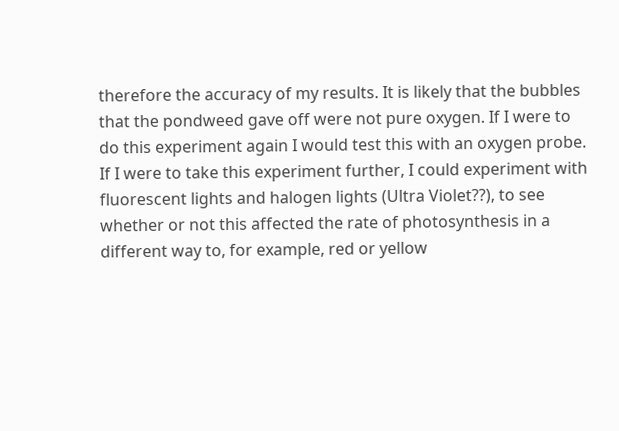therefore the accuracy of my results. It is likely that the bubbles that the pondweed gave off were not pure oxygen. If I were to do this experiment again I would test this with an oxygen probe. If I were to take this experiment further, I could experiment with fluorescent lights and halogen lights (Ultra Violet??), to see whether or not this affected the rate of photosynthesis in a different way to, for example, red or yellow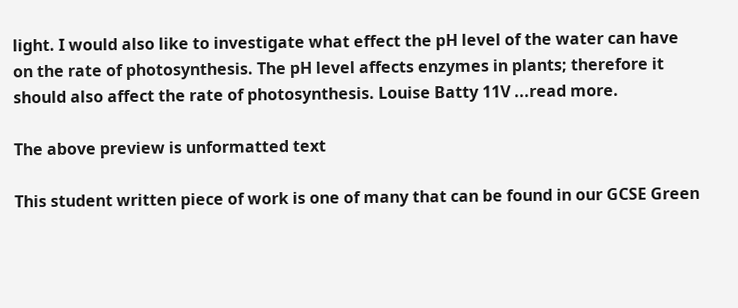light. I would also like to investigate what effect the pH level of the water can have on the rate of photosynthesis. The pH level affects enzymes in plants; therefore it should also affect the rate of photosynthesis. Louise Batty 11V ...read more.

The above preview is unformatted text

This student written piece of work is one of many that can be found in our GCSE Green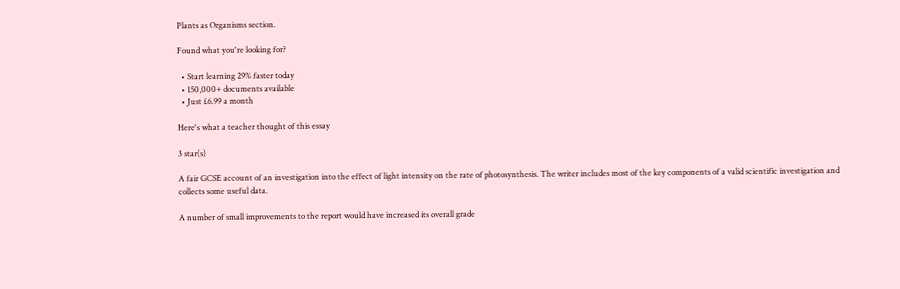Plants as Organisms section.

Found what you're looking for?

  • Start learning 29% faster today
  • 150,000+ documents available
  • Just £6.99 a month

Here's what a teacher thought of this essay

3 star(s)

A fair GCSE account of an investigation into the effect of light intensity on the rate of photosynthesis. The writer includes most of the key components of a valid scientific investigation and collects some useful data.

A number of small improvements to the report would have increased its overall grade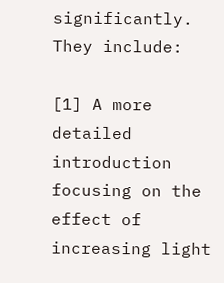significantly. They include:

[1] A more detailed introduction focusing on the effect of increasing light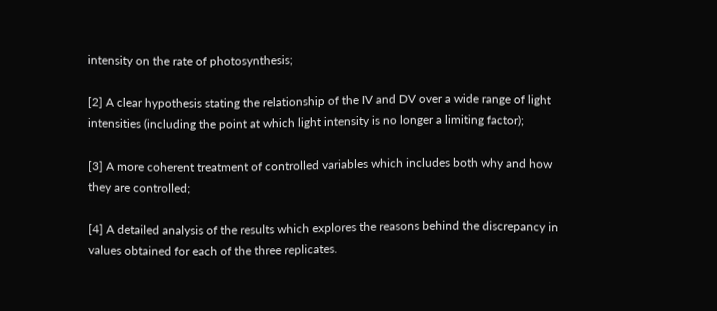intensity on the rate of photosynthesis;

[2] A clear hypothesis stating the relationship of the IV and DV over a wide range of light intensities (including the point at which light intensity is no longer a limiting factor);

[3] A more coherent treatment of controlled variables which includes both why and how they are controlled;

[4] A detailed analysis of the results which explores the reasons behind the discrepancy in values obtained for each of the three replicates.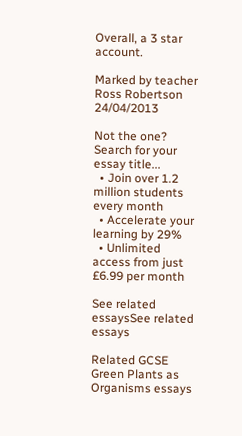Overall, a 3 star account.

Marked by teacher Ross Robertson 24/04/2013

Not the one? Search for your essay title...
  • Join over 1.2 million students every month
  • Accelerate your learning by 29%
  • Unlimited access from just £6.99 per month

See related essaysSee related essays

Related GCSE Green Plants as Organisms essays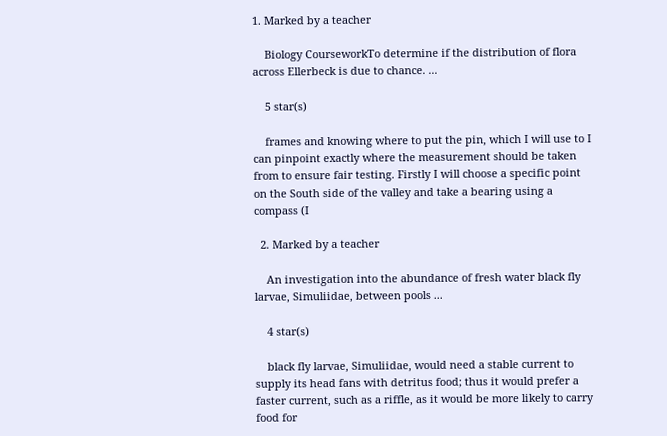1. Marked by a teacher

    Biology CourseworkTo determine if the distribution of flora across Ellerbeck is due to chance. ...

    5 star(s)

    frames and knowing where to put the pin, which I will use to I can pinpoint exactly where the measurement should be taken from to ensure fair testing. Firstly I will choose a specific point on the South side of the valley and take a bearing using a compass (I

  2. Marked by a teacher

    An investigation into the abundance of fresh water black fly larvae, Simuliidae, between pools ...

    4 star(s)

    black fly larvae, Simuliidae, would need a stable current to supply its head fans with detritus food; thus it would prefer a faster current, such as a riffle, as it would be more likely to carry food for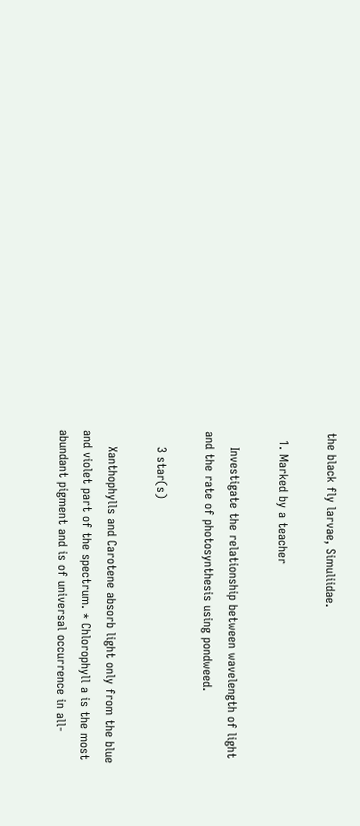the black fly larvae, Simuliidae.

  1. Marked by a teacher

    Investigate the relationship between wavelength of light and the rate of photosynthesis using pondweed.

    3 star(s)

    Xanthophylls and Carotene absorb light only from the blue and violet part of the spectrum. * Chlorophyll a is the most abundant pigment and is of universal occurrence in all-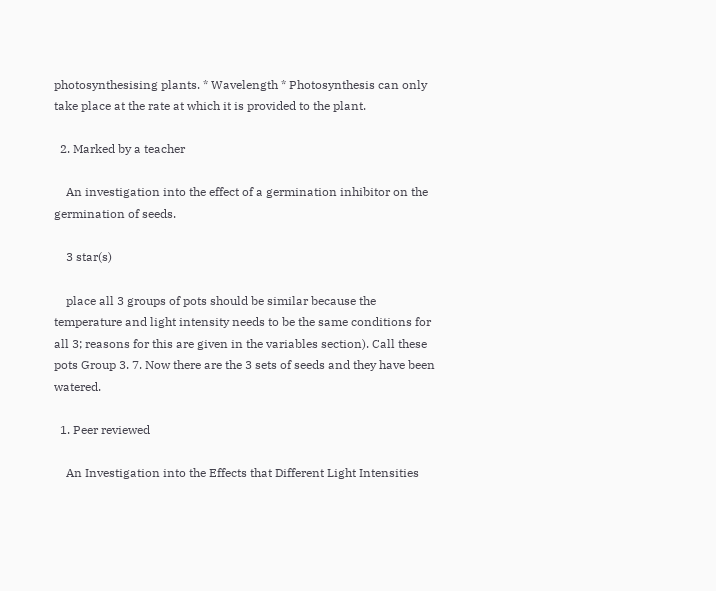photosynthesising plants. * Wavelength * Photosynthesis can only take place at the rate at which it is provided to the plant.

  2. Marked by a teacher

    An investigation into the effect of a germination inhibitor on the germination of seeds.

    3 star(s)

    place all 3 groups of pots should be similar because the temperature and light intensity needs to be the same conditions for all 3; reasons for this are given in the variables section). Call these pots Group 3. 7. Now there are the 3 sets of seeds and they have been watered.

  1. Peer reviewed

    An Investigation into the Effects that Different Light Intensities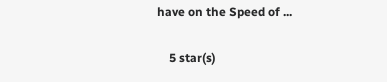have on the Speed of ...

    5 star(s)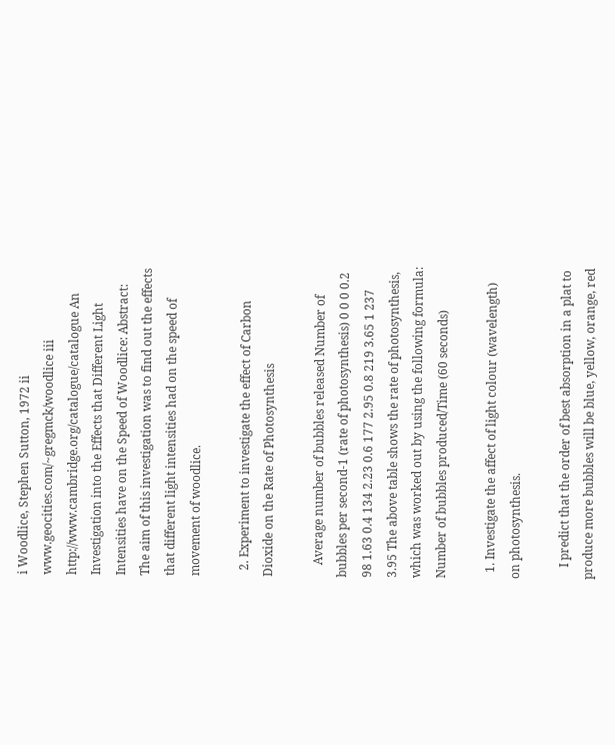i Woodlice, Stephen Sutton, 1972 ii www.geocities.com/~gregmck/woodlice iii http://www.cambridge.org/catalogue/catalogue An Investigation into the Effects that Different Light Intensities have on the Speed of Woodlice: Abstract: The aim of this investigation was to find out the effects that different light intensities had on the speed of movement of woodlice.

  2. Experiment to investigate the effect of Carbon Dioxide on the Rate of Photosynthesis

    Average number of bubbles released Number of bubbles per second-1 (rate of photosynthesis) 0 0 0 0.2 98 1.63 0.4 134 2.23 0.6 177 2.95 0.8 219 3.65 1 237 3.95 The above table shows the rate of photosynthesis, which was worked out by using the following formula: Number of bubbles produced/Time (60 seconds)

  1. Investigate the affect of light colour (wavelength) on photosynthesis.

    I predict that the order of best absorption in a plat to produce more bubbles will be blue, yellow, orange, red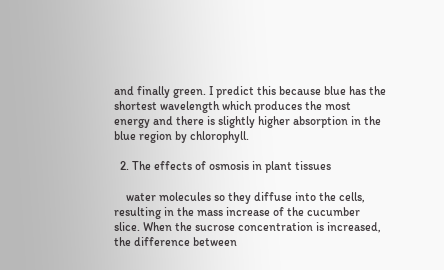and finally green. I predict this because blue has the shortest wavelength which produces the most energy and there is slightly higher absorption in the blue region by chlorophyll.

  2. The effects of osmosis in plant tissues

    water molecules so they diffuse into the cells, resulting in the mass increase of the cucumber slice. When the sucrose concentration is increased, the difference between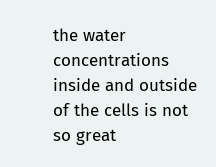the water concentrations inside and outside of the cells is not so great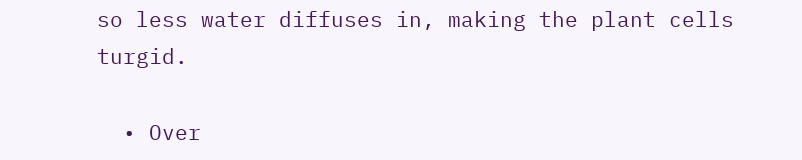so less water diffuses in, making the plant cells turgid.

  • Over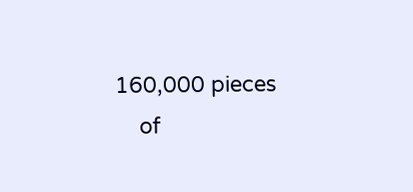160,000 pieces
    of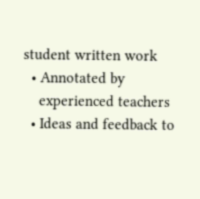student written work
  • Annotated by
    experienced teachers
  • Ideas and feedback to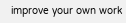improve your own work